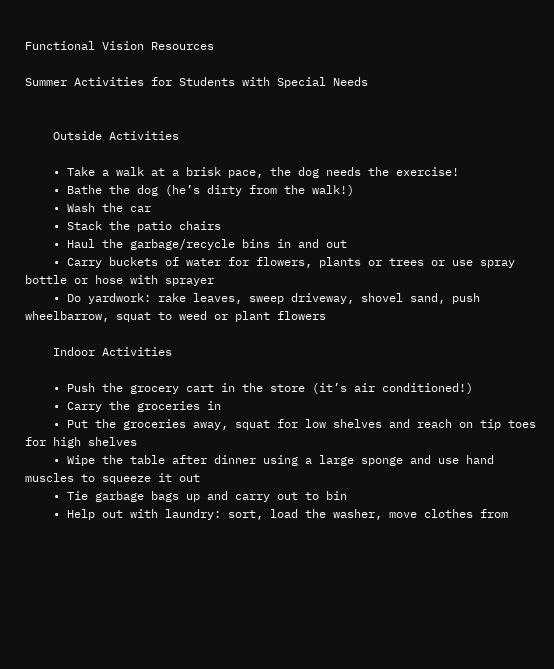Functional Vision Resources

Summer Activities for Students with Special Needs


    Outside Activities

    • Take a walk at a brisk pace, the dog needs the exercise!
    • Bathe the dog (he’s dirty from the walk!)
    • Wash the car
    • Stack the patio chairs
    • Haul the garbage/recycle bins in and out
    • Carry buckets of water for flowers, plants or trees or use spray bottle or hose with sprayer
    • Do yardwork: rake leaves, sweep driveway, shovel sand, push wheelbarrow, squat to weed or plant flowers

    Indoor Activities

    • Push the grocery cart in the store (it’s air conditioned!)
    • Carry the groceries in
    • Put the groceries away, squat for low shelves and reach on tip toes for high shelves
    • Wipe the table after dinner using a large sponge and use hand muscles to squeeze it out
    • Tie garbage bags up and carry out to bin
    • Help out with laundry: sort, load the washer, move clothes from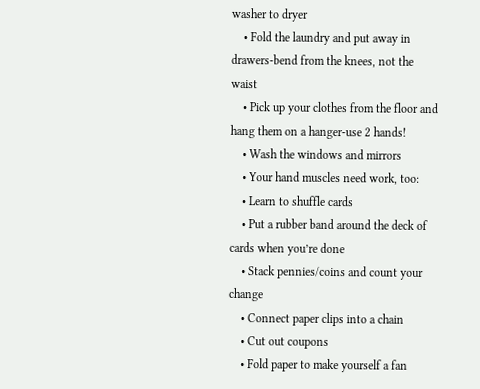washer to dryer
    • Fold the laundry and put away in drawers-bend from the knees, not the waist
    • Pick up your clothes from the floor and hang them on a hanger-use 2 hands!
    • Wash the windows and mirrors
    • Your hand muscles need work, too:
    • Learn to shuffle cards
    • Put a rubber band around the deck of cards when you’re done
    • Stack pennies/coins and count your change
    • Connect paper clips into a chain
    • Cut out coupons
    • Fold paper to make yourself a fan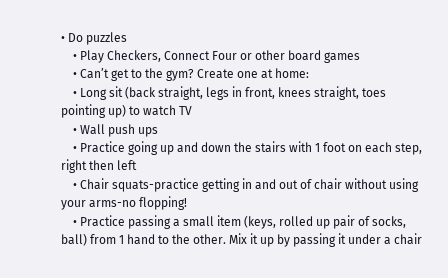• Do puzzles
    • Play Checkers, Connect Four or other board games
    • Can’t get to the gym? Create one at home:
    • Long sit (back straight, legs in front, knees straight, toes pointing up) to watch TV
    • Wall push ups
    • Practice going up and down the stairs with 1 foot on each step, right then left
    • Chair squats-practice getting in and out of chair without using your arms-no flopping!
    • Practice passing a small item (keys, rolled up pair of socks, ball) from 1 hand to the other. Mix it up by passing it under a chair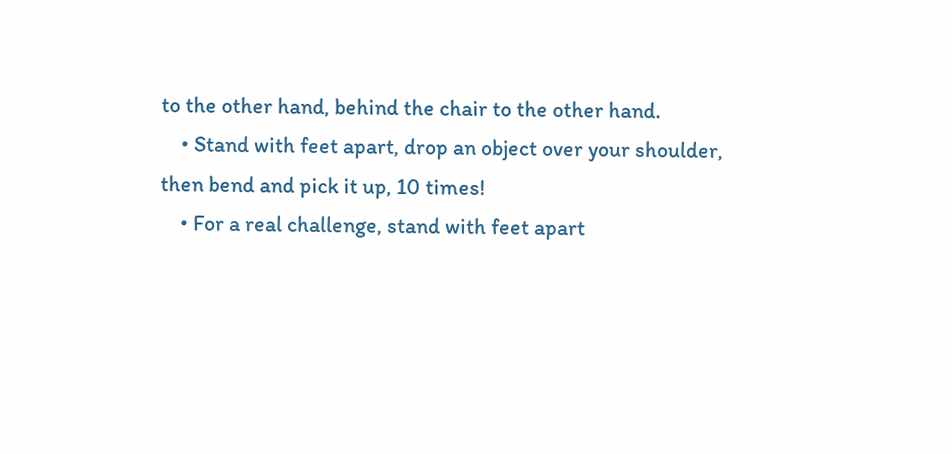to the other hand, behind the chair to the other hand.
    • Stand with feet apart, drop an object over your shoulder, then bend and pick it up, 10 times!
    • For a real challenge, stand with feet apart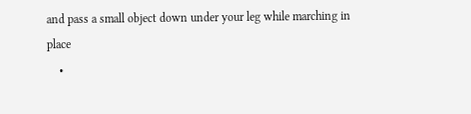and pass a small object down under your leg while marching in place
    •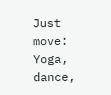Just move: Yoga, dance,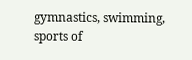gymnastics, swimming, sports of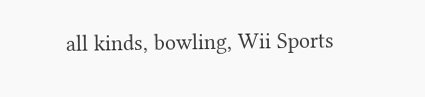all kinds, bowling, Wii Sports